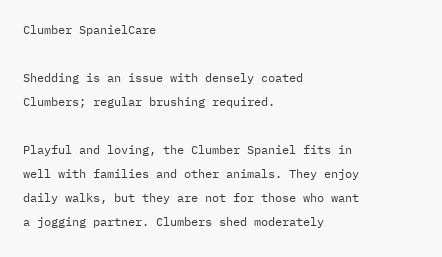Clumber SpanielCare

Shedding is an issue with densely coated Clumbers; regular brushing required.

Playful and loving, the Clumber Spaniel fits in well with families and other animals. They enjoy daily walks, but they are not for those who want a jogging partner. Clumbers shed moderately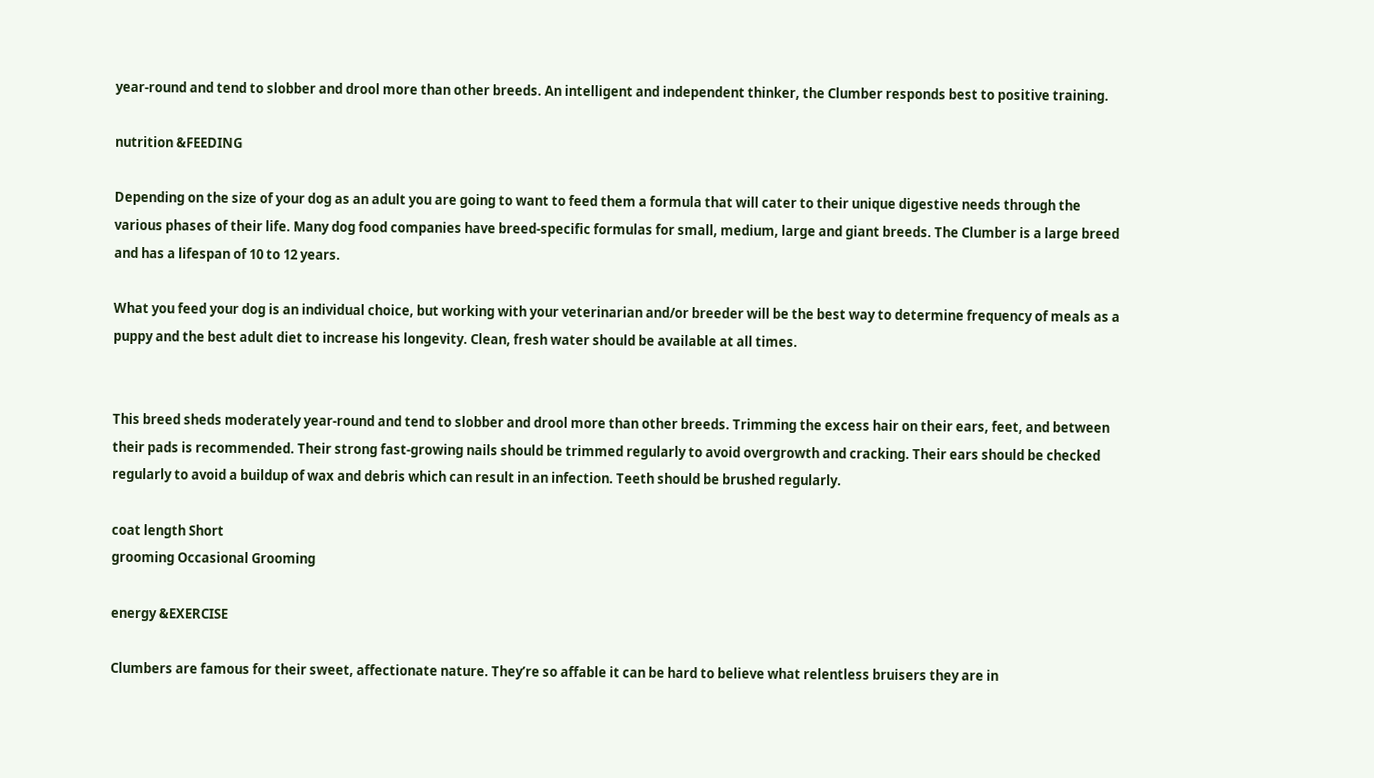year-round and tend to slobber and drool more than other breeds. An intelligent and independent thinker, the Clumber responds best to positive training.

nutrition &FEEDING

Depending on the size of your dog as an adult you are going to want to feed them a formula that will cater to their unique digestive needs through the various phases of their life. Many dog food companies have breed-specific formulas for small, medium, large and giant breeds. The Clumber is a large breed and has a lifespan of 10 to 12 years.

What you feed your dog is an individual choice, but working with your veterinarian and/or breeder will be the best way to determine frequency of meals as a puppy and the best adult diet to increase his longevity. Clean, fresh water should be available at all times.


This breed sheds moderately year-round and tend to slobber and drool more than other breeds. Trimming the excess hair on their ears, feet, and between their pads is recommended. Their strong fast-growing nails should be trimmed regularly to avoid overgrowth and cracking. Their ears should be checked regularly to avoid a buildup of wax and debris which can result in an infection. Teeth should be brushed regularly.

coat length Short
grooming Occasional Grooming

energy &EXERCISE

Clumbers are famous for their sweet, affectionate nature. They’re so affable it can be hard to believe what relentless bruisers they are in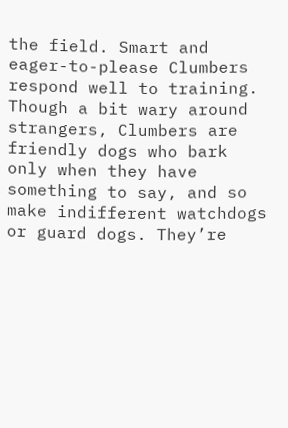the field. Smart and eager-to-please Clumbers respond well to training. Though a bit wary around strangers, Clumbers are friendly dogs who bark only when they have something to say, and so make indifferent watchdogs or guard dogs. They’re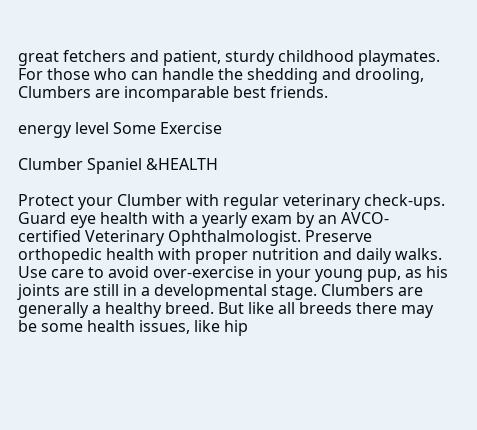great fetchers and patient, sturdy childhood playmates. For those who can handle the shedding and drooling, Clumbers are incomparable best friends.

energy level Some Exercise

Clumber Spaniel &HEALTH

Protect your Clumber with regular veterinary check-ups. Guard eye health with a yearly exam by an AVCO-certified Veterinary Ophthalmologist. Preserve orthopedic health with proper nutrition and daily walks. Use care to avoid over-exercise in your young pup, as his joints are still in a developmental stage. Clumbers are generally a healthy breed. But like all breeds there may be some health issues, like hip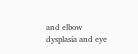and elbow dysplasia and eye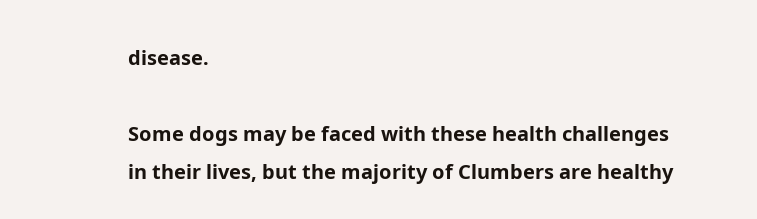disease.

Some dogs may be faced with these health challenges in their lives, but the majority of Clumbers are healthy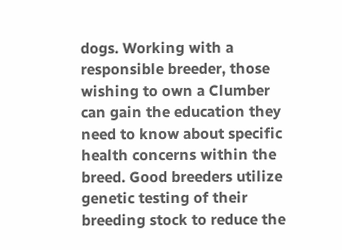dogs. Working with a responsible breeder, those wishing to own a Clumber can gain the education they need to know about specific health concerns within the breed. Good breeders utilize genetic testing of their breeding stock to reduce the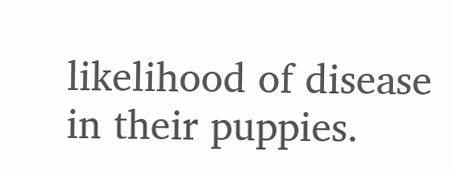likelihood of disease in their puppies.